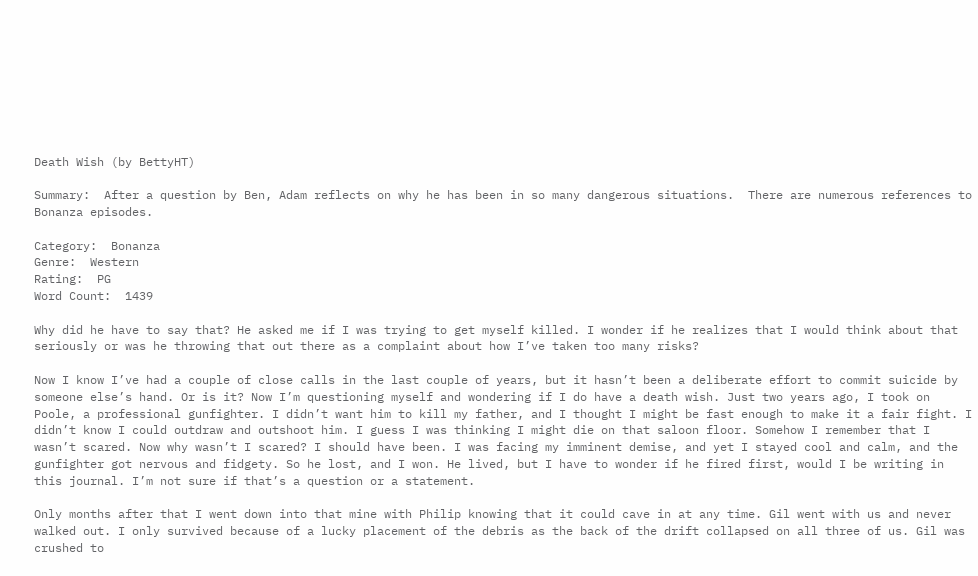Death Wish (by BettyHT)

Summary:  After a question by Ben, Adam reflects on why he has been in so many dangerous situations.  There are numerous references to Bonanza episodes.

Category:  Bonanza
Genre:  Western
Rating:  PG
Word Count:  1439

Why did he have to say that? He asked me if I was trying to get myself killed. I wonder if he realizes that I would think about that seriously or was he throwing that out there as a complaint about how I’ve taken too many risks?

Now I know I’ve had a couple of close calls in the last couple of years, but it hasn’t been a deliberate effort to commit suicide by someone else’s hand. Or is it? Now I’m questioning myself and wondering if I do have a death wish. Just two years ago, I took on Poole, a professional gunfighter. I didn’t want him to kill my father, and I thought I might be fast enough to make it a fair fight. I didn’t know I could outdraw and outshoot him. I guess I was thinking I might die on that saloon floor. Somehow I remember that I wasn’t scared. Now why wasn’t I scared? I should have been. I was facing my imminent demise, and yet I stayed cool and calm, and the gunfighter got nervous and fidgety. So he lost, and I won. He lived, but I have to wonder if he fired first, would I be writing in this journal. I’m not sure if that’s a question or a statement.

Only months after that I went down into that mine with Philip knowing that it could cave in at any time. Gil went with us and never walked out. I only survived because of a lucky placement of the debris as the back of the drift collapsed on all three of us. Gil was crushed to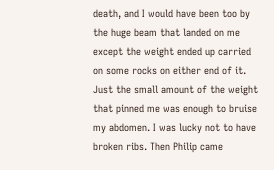death, and I would have been too by the huge beam that landed on me except the weight ended up carried on some rocks on either end of it. Just the small amount of the weight that pinned me was enough to bruise my abdomen. I was lucky not to have broken ribs. Then Philip came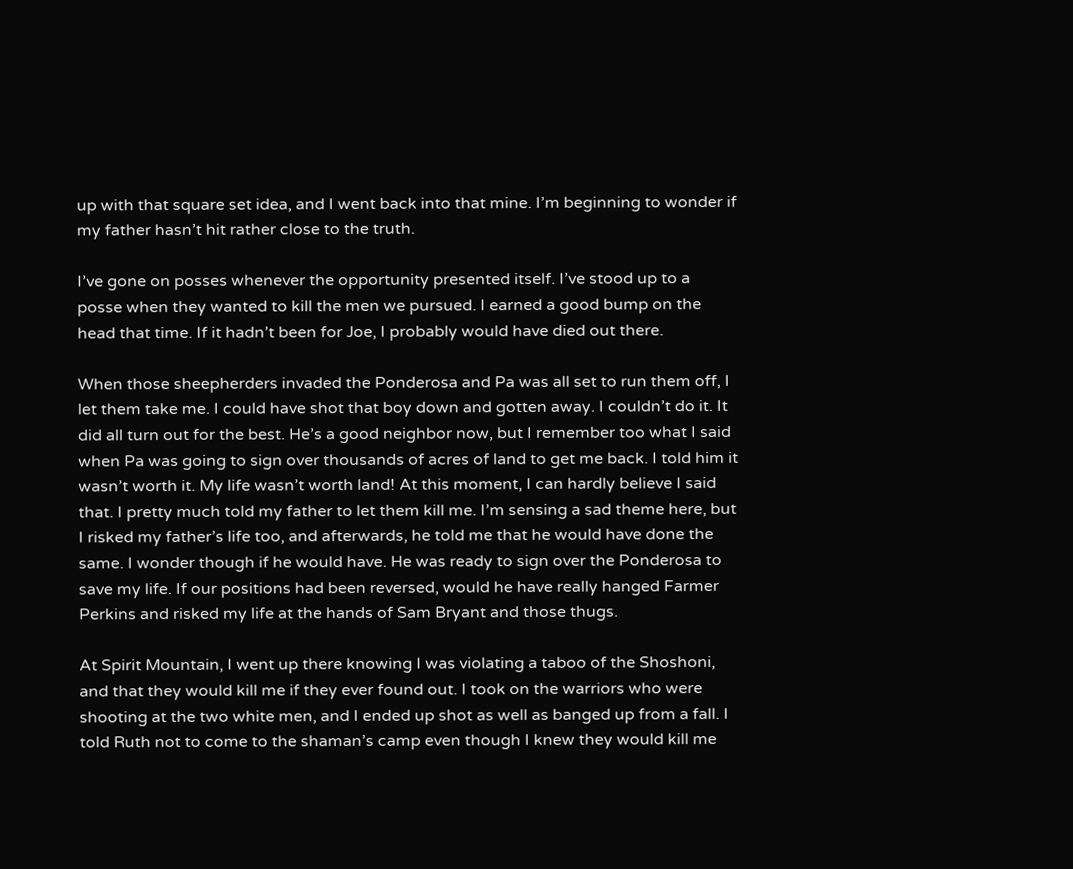up with that square set idea, and I went back into that mine. I’m beginning to wonder if my father hasn’t hit rather close to the truth.

I’ve gone on posses whenever the opportunity presented itself. I’ve stood up to a posse when they wanted to kill the men we pursued. I earned a good bump on the head that time. If it hadn’t been for Joe, I probably would have died out there.

When those sheepherders invaded the Ponderosa and Pa was all set to run them off, I let them take me. I could have shot that boy down and gotten away. I couldn’t do it. It did all turn out for the best. He’s a good neighbor now, but I remember too what I said when Pa was going to sign over thousands of acres of land to get me back. I told him it wasn’t worth it. My life wasn’t worth land! At this moment, I can hardly believe I said that. I pretty much told my father to let them kill me. I’m sensing a sad theme here, but I risked my father’s life too, and afterwards, he told me that he would have done the same. I wonder though if he would have. He was ready to sign over the Ponderosa to save my life. If our positions had been reversed, would he have really hanged Farmer Perkins and risked my life at the hands of Sam Bryant and those thugs.

At Spirit Mountain, I went up there knowing I was violating a taboo of the Shoshoni, and that they would kill me if they ever found out. I took on the warriors who were shooting at the two white men, and I ended up shot as well as banged up from a fall. I told Ruth not to come to the shaman’s camp even though I knew they would kill me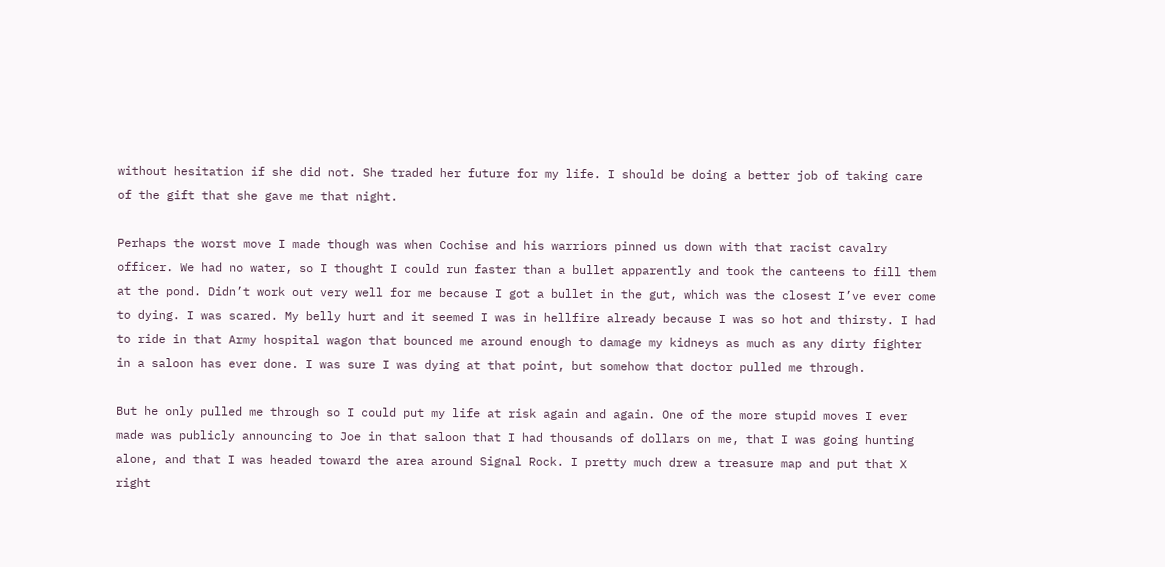without hesitation if she did not. She traded her future for my life. I should be doing a better job of taking care of the gift that she gave me that night.

Perhaps the worst move I made though was when Cochise and his warriors pinned us down with that racist cavalry officer. We had no water, so I thought I could run faster than a bullet apparently and took the canteens to fill them at the pond. Didn’t work out very well for me because I got a bullet in the gut, which was the closest I’ve ever come to dying. I was scared. My belly hurt and it seemed I was in hellfire already because I was so hot and thirsty. I had to ride in that Army hospital wagon that bounced me around enough to damage my kidneys as much as any dirty fighter in a saloon has ever done. I was sure I was dying at that point, but somehow that doctor pulled me through.

But he only pulled me through so I could put my life at risk again and again. One of the more stupid moves I ever made was publicly announcing to Joe in that saloon that I had thousands of dollars on me, that I was going hunting alone, and that I was headed toward the area around Signal Rock. I pretty much drew a treasure map and put that X right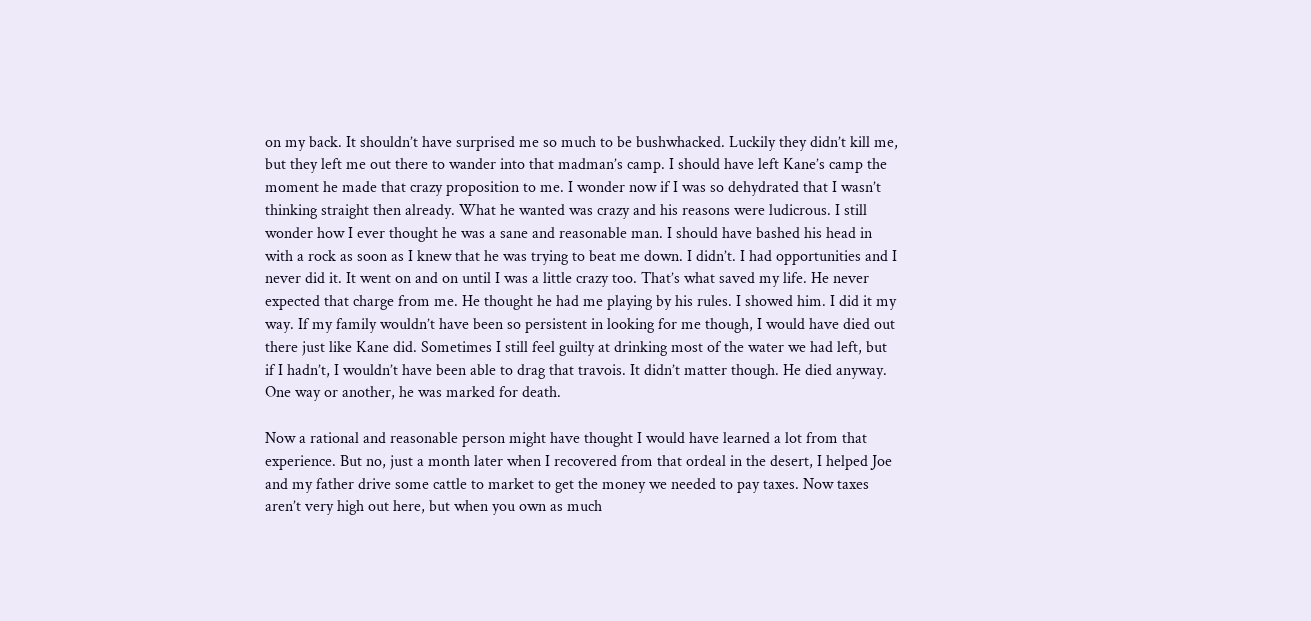on my back. It shouldn’t have surprised me so much to be bushwhacked. Luckily they didn’t kill me, but they left me out there to wander into that madman’s camp. I should have left Kane’s camp the moment he made that crazy proposition to me. I wonder now if I was so dehydrated that I wasn’t thinking straight then already. What he wanted was crazy and his reasons were ludicrous. I still wonder how I ever thought he was a sane and reasonable man. I should have bashed his head in with a rock as soon as I knew that he was trying to beat me down. I didn’t. I had opportunities and I never did it. It went on and on until I was a little crazy too. That’s what saved my life. He never expected that charge from me. He thought he had me playing by his rules. I showed him. I did it my way. If my family wouldn’t have been so persistent in looking for me though, I would have died out there just like Kane did. Sometimes I still feel guilty at drinking most of the water we had left, but if I hadn’t, I wouldn’t have been able to drag that travois. It didn’t matter though. He died anyway. One way or another, he was marked for death.

Now a rational and reasonable person might have thought I would have learned a lot from that experience. But no, just a month later when I recovered from that ordeal in the desert, I helped Joe and my father drive some cattle to market to get the money we needed to pay taxes. Now taxes aren’t very high out here, but when you own as much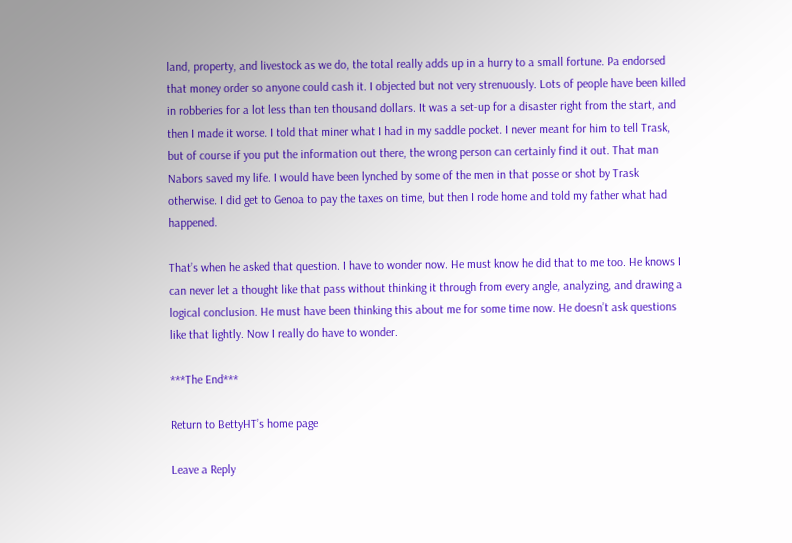land, property, and livestock as we do, the total really adds up in a hurry to a small fortune. Pa endorsed that money order so anyone could cash it. I objected but not very strenuously. Lots of people have been killed in robberies for a lot less than ten thousand dollars. It was a set-up for a disaster right from the start, and then I made it worse. I told that miner what I had in my saddle pocket. I never meant for him to tell Trask, but of course if you put the information out there, the wrong person can certainly find it out. That man Nabors saved my life. I would have been lynched by some of the men in that posse or shot by Trask otherwise. I did get to Genoa to pay the taxes on time, but then I rode home and told my father what had happened.

That’s when he asked that question. I have to wonder now. He must know he did that to me too. He knows I can never let a thought like that pass without thinking it through from every angle, analyzing, and drawing a logical conclusion. He must have been thinking this about me for some time now. He doesn’t ask questions like that lightly. Now I really do have to wonder.

***The End***

Return to BettyHT’s home page

Leave a Reply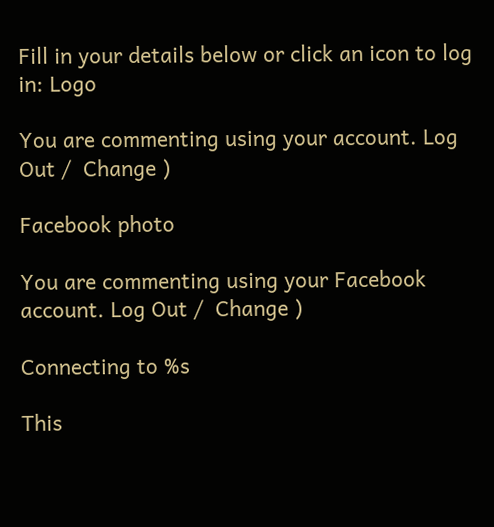Fill in your details below or click an icon to log in: Logo

You are commenting using your account. Log Out /  Change )

Facebook photo

You are commenting using your Facebook account. Log Out /  Change )

Connecting to %s

This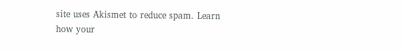site uses Akismet to reduce spam. Learn how your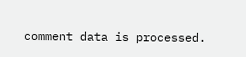comment data is processed.